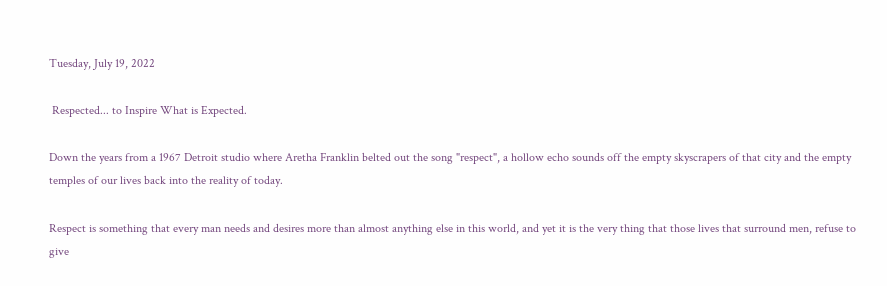Tuesday, July 19, 2022

 Respected... to Inspire What is Expected.

Down the years from a 1967 Detroit studio where Aretha Franklin belted out the song "respect", a hollow echo sounds off the empty skyscrapers of that city and the empty temples of our lives back into the reality of today.

Respect is something that every man needs and desires more than almost anything else in this world, and yet it is the very thing that those lives that surround men, refuse to give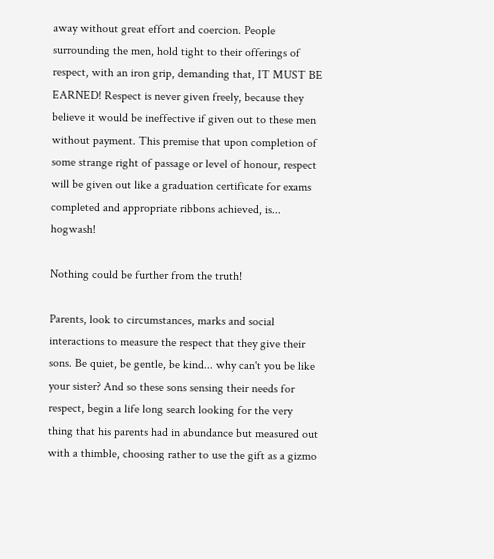away without great effort and coercion. People surrounding the men, hold tight to their offerings of respect, with an iron grip, demanding that, IT MUST BE EARNED! Respect is never given freely, because they believe it would be ineffective if given out to these men without payment. This premise that upon completion of some strange right of passage or level of honour, respect will be given out like a graduation certificate for exams completed and appropriate ribbons achieved, is... hogwash!

Nothing could be further from the truth!

Parents, look to circumstances, marks and social interactions to measure the respect that they give their sons. Be quiet, be gentle, be kind... why can't you be like your sister? And so these sons sensing their needs for respect, begin a life long search looking for the very thing that his parents had in abundance but measured out with a thimble, choosing rather to use the gift as a gizmo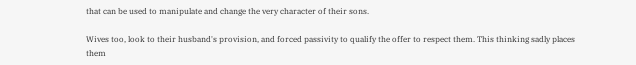that can be used to manipulate and change the very character of their sons.

Wives too, look to their husband's provision, and forced passivity to qualify the offer to respect them. This thinking sadly places them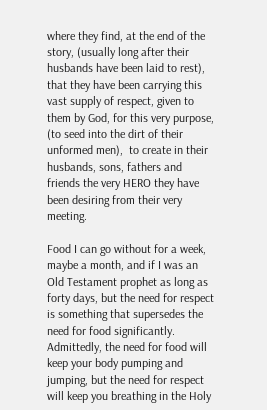where they find, at the end of the story, (usually long after their husbands have been laid to rest), that they have been carrying this vast supply of respect, given to them by God, for this very purpose, (to seed into the dirt of their unformed men),  to create in their husbands, sons, fathers and friends the very HERO they have been desiring from their very meeting.

Food I can go without for a week, maybe a month, and if I was an Old Testament prophet as long as forty days, but the need for respect is something that supersedes the need for food significantly. Admittedly, the need for food will keep your body pumping and jumping, but the need for respect will keep you breathing in the Holy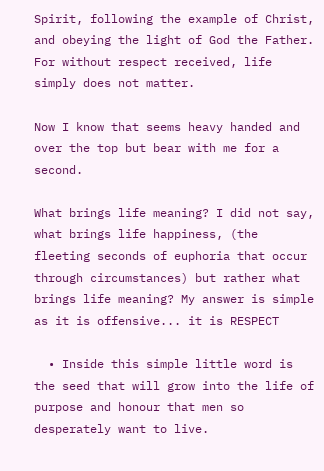Spirit, following the example of Christ, and obeying the light of God the Father. For without respect received, life simply does not matter.

Now I know that seems heavy handed and over the top but bear with me for a second.

What brings life meaning? I did not say, what brings life happiness, (the fleeting seconds of euphoria that occur through circumstances) but rather what brings life meaning? My answer is simple as it is offensive... it is RESPECT

  • Inside this simple little word is the seed that will grow into the life of purpose and honour that men so desperately want to live.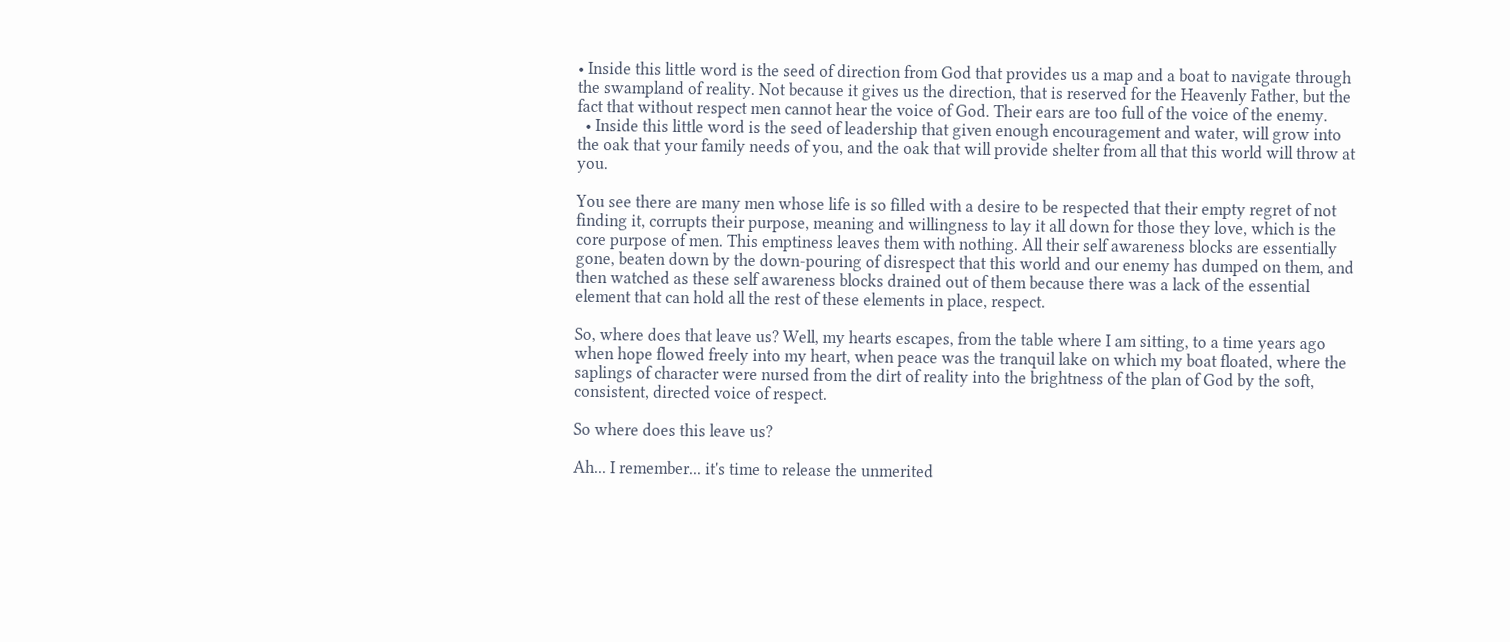• Inside this little word is the seed of direction from God that provides us a map and a boat to navigate through the swampland of reality. Not because it gives us the direction, that is reserved for the Heavenly Father, but the fact that without respect men cannot hear the voice of God. Their ears are too full of the voice of the enemy.
  • Inside this little word is the seed of leadership that given enough encouragement and water, will grow into the oak that your family needs of you, and the oak that will provide shelter from all that this world will throw at you.

You see there are many men whose life is so filled with a desire to be respected that their empty regret of not finding it, corrupts their purpose, meaning and willingness to lay it all down for those they love, which is the core purpose of men. This emptiness leaves them with nothing. All their self awareness blocks are essentially gone, beaten down by the down-pouring of disrespect that this world and our enemy has dumped on them, and then watched as these self awareness blocks drained out of them because there was a lack of the essential element that can hold all the rest of these elements in place, respect.

So, where does that leave us? Well, my hearts escapes, from the table where I am sitting, to a time years ago when hope flowed freely into my heart, when peace was the tranquil lake on which my boat floated, where the saplings of character were nursed from the dirt of reality into the brightness of the plan of God by the soft, consistent, directed voice of respect.

So where does this leave us?

Ah... I remember... it's time to release the unmerited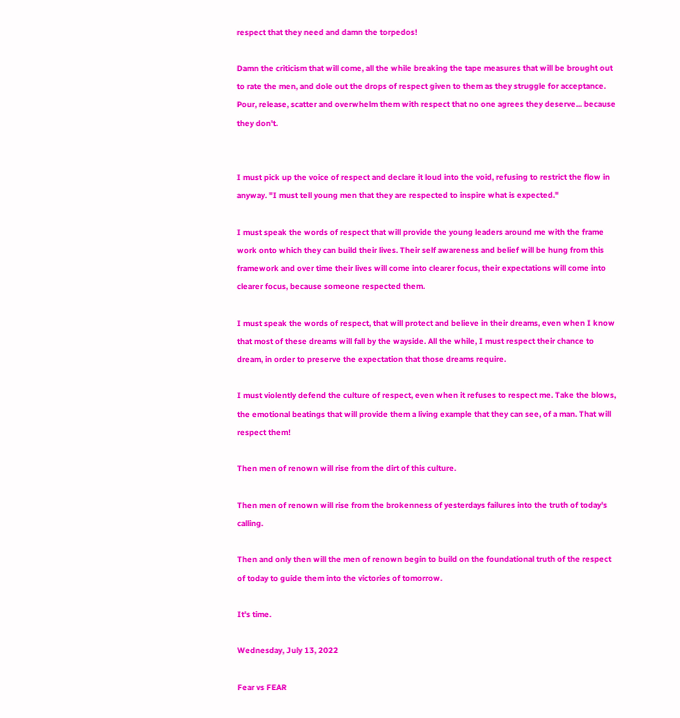respect that they need and damn the torpedos!

Damn the criticism that will come, all the while breaking the tape measures that will be brought out to rate the men, and dole out the drops of respect given to them as they struggle for acceptance. Pour, release, scatter and overwhelm them with respect that no one agrees they deserve... because they don't.


I must pick up the voice of respect and declare it loud into the void, refusing to restrict the flow in anyway. "I must tell young men that they are respected to inspire what is expected."

I must speak the words of respect that will provide the young leaders around me with the frame work onto which they can build their lives. Their self awareness and belief will be hung from this framework and over time their lives will come into clearer focus, their expectations will come into clearer focus, because someone respected them.

I must speak the words of respect, that will protect and believe in their dreams, even when I know that most of these dreams will fall by the wayside. All the while, I must respect their chance to dream, in order to preserve the expectation that those dreams require.

I must violently defend the culture of respect, even when it refuses to respect me. Take the blows, the emotional beatings that will provide them a living example that they can see, of a man. That will respect them!

Then men of renown will rise from the dirt of this culture.

Then men of renown will rise from the brokenness of yesterdays failures into the truth of today's calling.

Then and only then will the men of renown begin to build on the foundational truth of the respect of today to guide them into the victories of tomorrow.

It's time.

Wednesday, July 13, 2022

Fear vs FEAR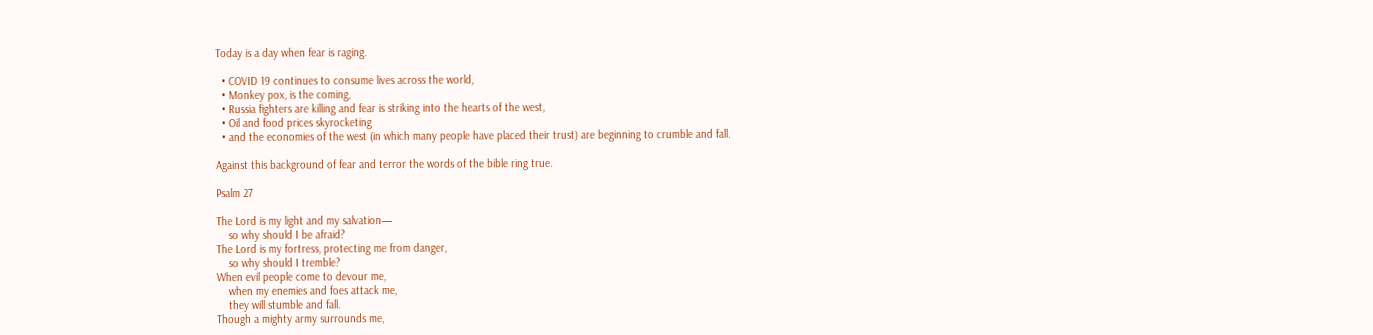Today is a day when fear is raging.

  • COVID 19 continues to consume lives across the world,
  • Monkey pox, is the coming,
  • Russia fighters are killing and fear is striking into the hearts of the west,
  • Oil and food prices skyrocketing
  • and the economies of the west (in which many people have placed their trust) are beginning to crumble and fall.

Against this background of fear and terror the words of the bible ring true.

Psalm 27

The Lord is my light and my salvation—
    so why should I be afraid?
The Lord is my fortress, protecting me from danger,
    so why should I tremble?
When evil people come to devour me,
    when my enemies and foes attack me,
    they will stumble and fall.
Though a mighty army surrounds me,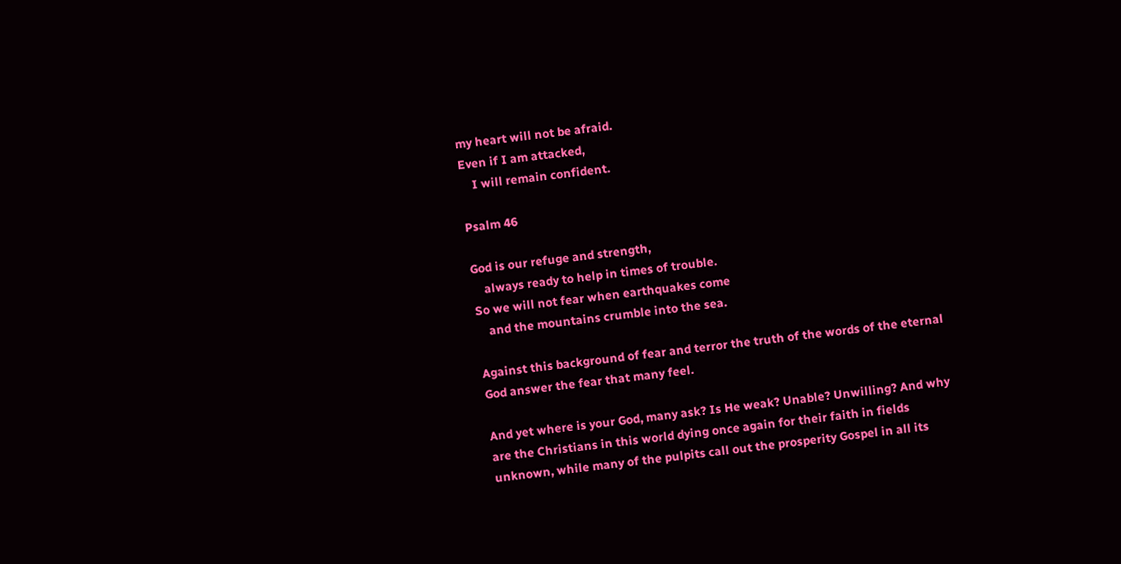my heart will not be afraid.
Even if I am attacked,
    I will remain confident.

Psalm 46

God is our refuge and strength,
    always ready to help in times of trouble.
So we will not fear when earthquakes come
    and the mountains crumble into the sea.

Against this background of fear and terror the truth of the words of the eternal God answer the fear that many feel.

And yet where is your God, many ask? Is He weak? Unable? Unwilling? And why are the Christians in this world dying once again for their faith in fields unknown, while many of the pulpits call out the prosperity Gospel in all its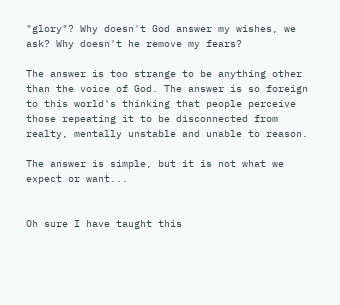"glory"? Why doesn't God answer my wishes, we ask? Why doesn't he remove my fears?

The answer is too strange to be anything other than the voice of God. The answer is so foreign to this world's thinking that people perceive those repeating it to be disconnected from realty, mentally unstable and unable to reason.

The answer is simple, but it is not what we expect or want...


Oh sure I have taught this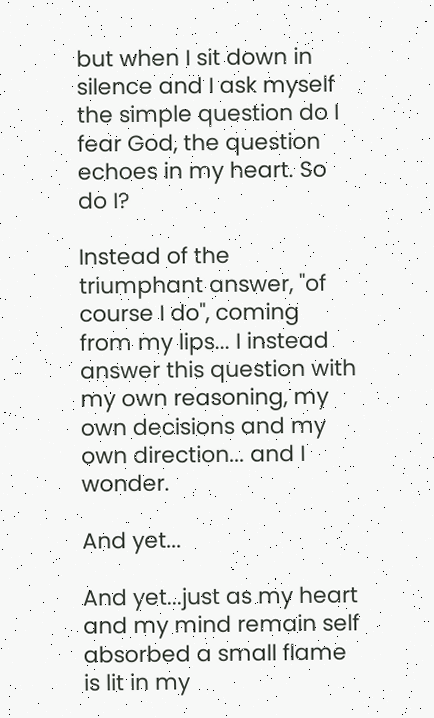but when I sit down in silence and I ask myself the simple question do I fear God, the question echoes in my heart. So do I?

Instead of the triumphant answer, "of course I do", coming from my lips... I instead answer this question with my own reasoning, my own decisions and my own direction... and I wonder.

And yet...

And yet...just as my heart and my mind remain self absorbed a small flame is lit in my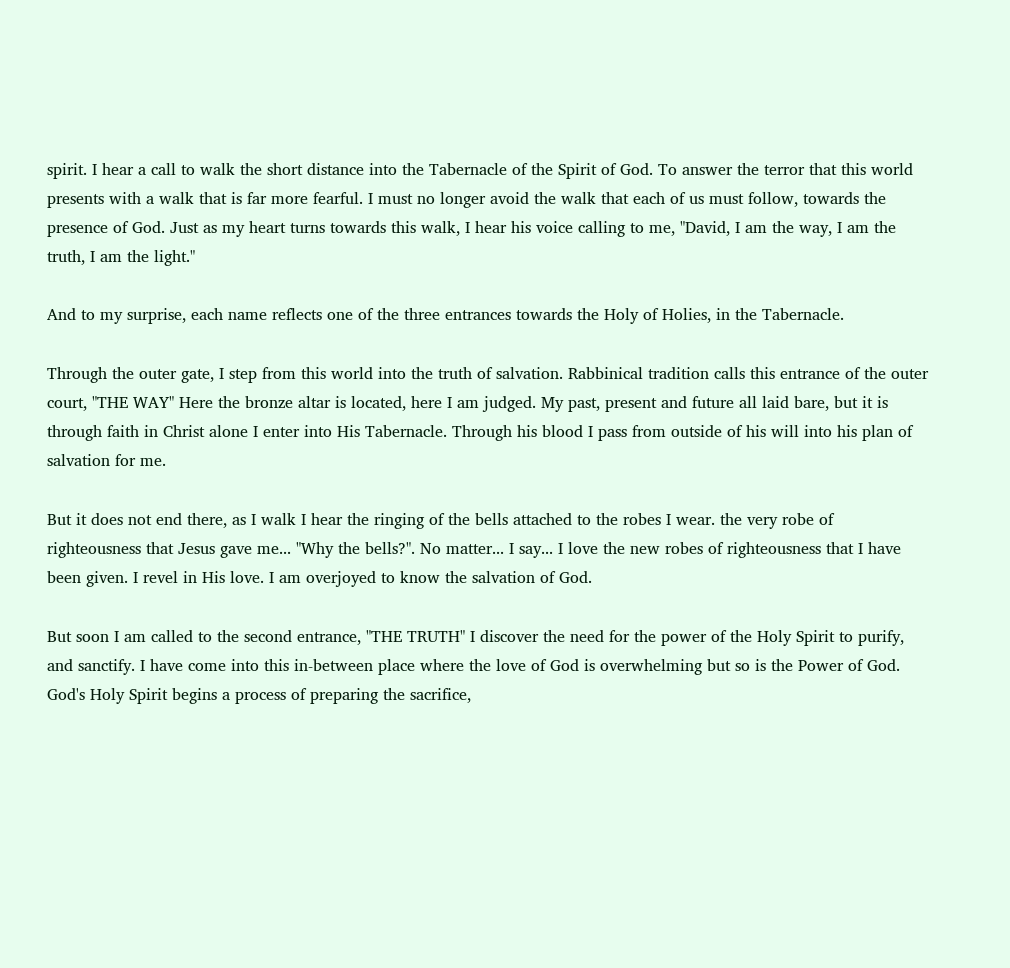spirit. I hear a call to walk the short distance into the Tabernacle of the Spirit of God. To answer the terror that this world presents with a walk that is far more fearful. I must no longer avoid the walk that each of us must follow, towards the presence of God. Just as my heart turns towards this walk, I hear his voice calling to me, "David, I am the way, I am the truth, I am the light."

And to my surprise, each name reflects one of the three entrances towards the Holy of Holies, in the Tabernacle.

Through the outer gate, I step from this world into the truth of salvation. Rabbinical tradition calls this entrance of the outer court, "THE WAY" Here the bronze altar is located, here I am judged. My past, present and future all laid bare, but it is through faith in Christ alone I enter into His Tabernacle. Through his blood I pass from outside of his will into his plan of salvation for me.

But it does not end there, as I walk I hear the ringing of the bells attached to the robes I wear. the very robe of righteousness that Jesus gave me... "Why the bells?". No matter... I say... I love the new robes of righteousness that I have been given. I revel in His love. I am overjoyed to know the salvation of God.

But soon I am called to the second entrance, "THE TRUTH" I discover the need for the power of the Holy Spirit to purify, and sanctify. I have come into this in-between place where the love of God is overwhelming but so is the Power of God. God's Holy Spirit begins a process of preparing the sacrifice,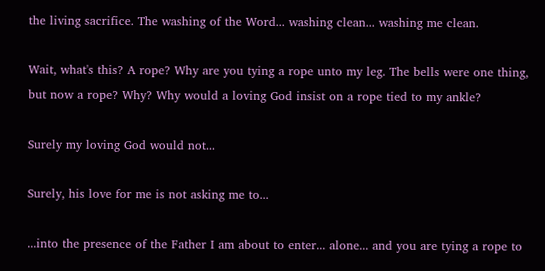the living sacrifice. The washing of the Word... washing clean... washing me clean.

Wait, what's this? A rope? Why are you tying a rope unto my leg. The bells were one thing, but now a rope? Why? Why would a loving God insist on a rope tied to my ankle?

Surely my loving God would not...

Surely, his love for me is not asking me to...

...into the presence of the Father I am about to enter... alone... and you are tying a rope to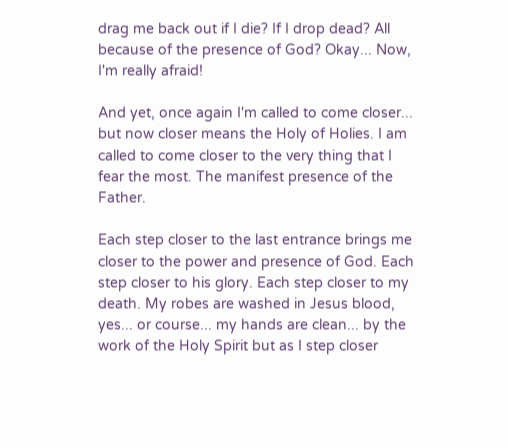drag me back out if I die? If I drop dead? All because of the presence of God? Okay... Now, I'm really afraid!

And yet, once again I'm called to come closer... but now closer means the Holy of Holies. I am called to come closer to the very thing that I fear the most. The manifest presence of the Father.

Each step closer to the last entrance brings me closer to the power and presence of God. Each step closer to his glory. Each step closer to my death. My robes are washed in Jesus blood, yes... or course... my hands are clean... by the work of the Holy Spirit but as I step closer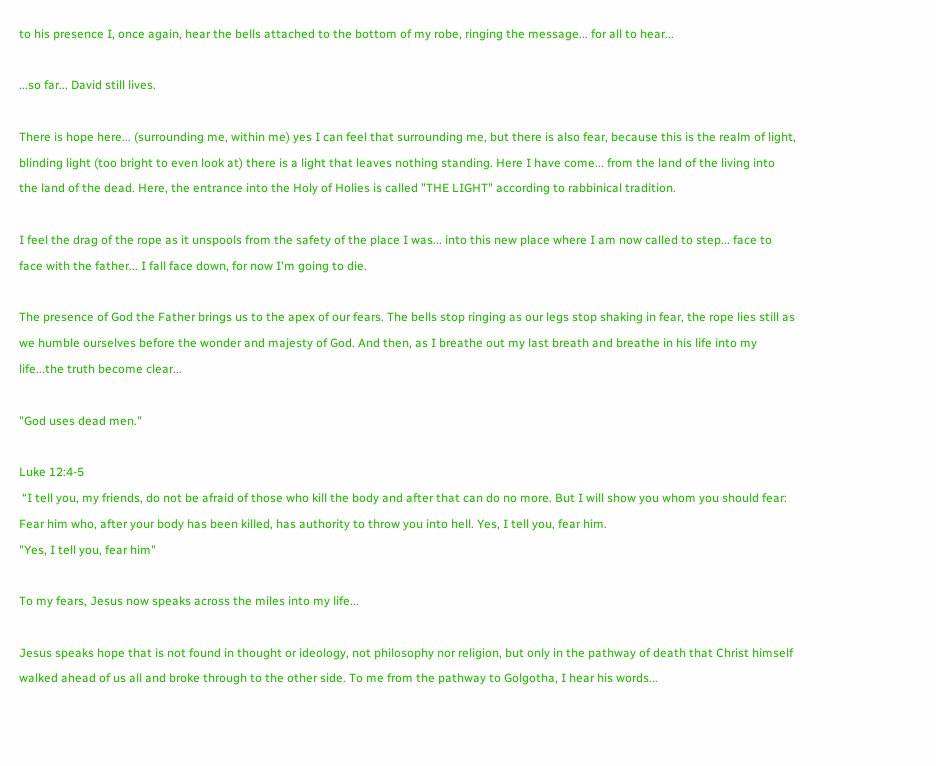to his presence I, once again, hear the bells attached to the bottom of my robe, ringing the message... for all to hear...

...so far... David still lives.

There is hope here... (surrounding me, within me) yes I can feel that surrounding me, but there is also fear, because this is the realm of light, blinding light (too bright to even look at) there is a light that leaves nothing standing. Here I have come... from the land of the living into the land of the dead. Here, the entrance into the Holy of Holies is called "THE LIGHT" according to rabbinical tradition.

I feel the drag of the rope as it unspools from the safety of the place I was... into this new place where I am now called to step... face to face with the father... I fall face down, for now I'm going to die.

The presence of God the Father brings us to the apex of our fears. The bells stop ringing as our legs stop shaking in fear, the rope lies still as we humble ourselves before the wonder and majesty of God. And then, as I breathe out my last breath and breathe in his life into my life...the truth become clear...

"God uses dead men."

Luke 12:4-5
 “I tell you, my friends, do not be afraid of those who kill the body and after that can do no more. But I will show you whom you should fear: Fear him who, after your body has been killed, has authority to throw you into hell. Yes, I tell you, fear him.
"Yes, I tell you, fear him"

To my fears, Jesus now speaks across the miles into my life...

Jesus speaks hope that is not found in thought or ideology, not philosophy nor religion, but only in the pathway of death that Christ himself walked ahead of us all and broke through to the other side. To me from the pathway to Golgotha, I hear his words...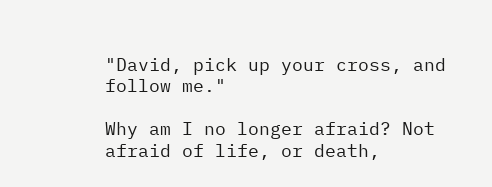"David, pick up your cross, and follow me."

Why am I no longer afraid? Not afraid of life, or death,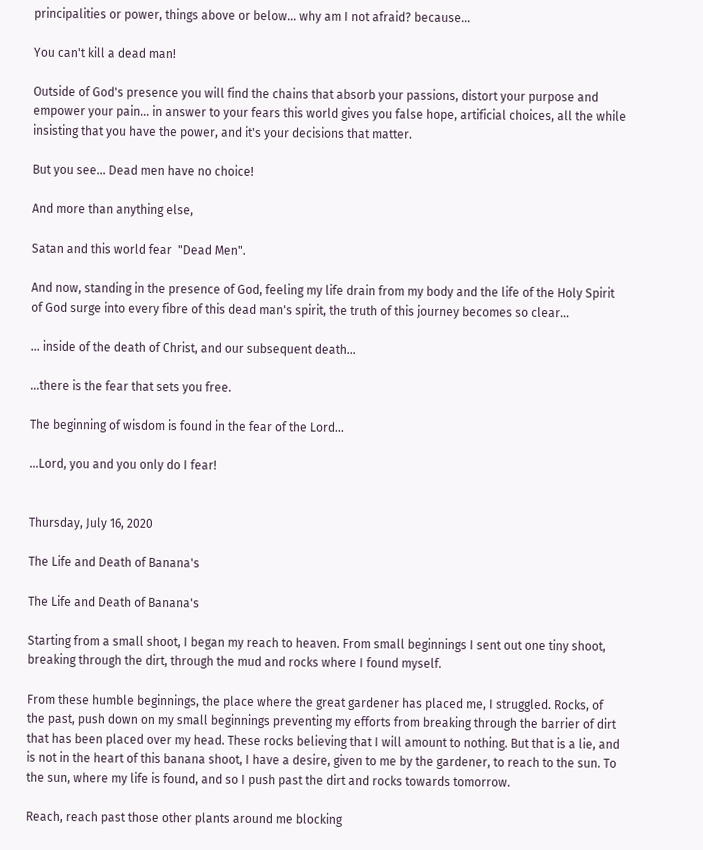principalities or power, things above or below... why am I not afraid? because...

You can't kill a dead man!

Outside of God's presence you will find the chains that absorb your passions, distort your purpose and empower your pain... in answer to your fears this world gives you false hope, artificial choices, all the while insisting that you have the power, and it's your decisions that matter.

But you see... Dead men have no choice!

And more than anything else,

Satan and this world fear  "Dead Men".

And now, standing in the presence of God, feeling my life drain from my body and the life of the Holy Spirit of God surge into every fibre of this dead man's spirit, the truth of this journey becomes so clear...

... inside of the death of Christ, and our subsequent death...

...there is the fear that sets you free.

The beginning of wisdom is found in the fear of the Lord...

...Lord, you and you only do I fear!


Thursday, July 16, 2020

The Life and Death of Banana's

The Life and Death of Banana's

Starting from a small shoot, I began my reach to heaven. From small beginnings I sent out one tiny shoot, breaking through the dirt, through the mud and rocks where I found myself.

From these humble beginnings, the place where the great gardener has placed me, I struggled. Rocks, of the past, push down on my small beginnings preventing my efforts from breaking through the barrier of dirt that has been placed over my head. These rocks believing that I will amount to nothing. But that is a lie, and is not in the heart of this banana shoot, I have a desire, given to me by the gardener, to reach to the sun. To the sun, where my life is found, and so I push past the dirt and rocks towards tomorrow.

Reach, reach past those other plants around me blocking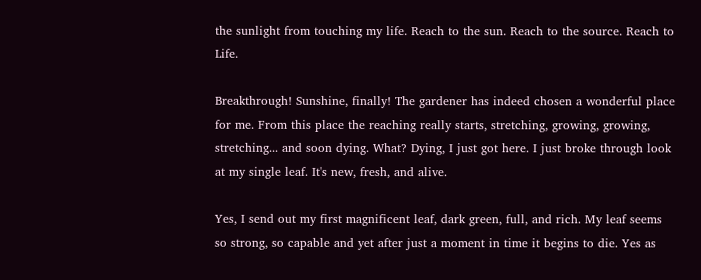the sunlight from touching my life. Reach to the sun. Reach to the source. Reach to Life.

Breakthrough! Sunshine, finally! The gardener has indeed chosen a wonderful place for me. From this place the reaching really starts, stretching, growing, growing, stretching... and soon dying. What? Dying, I just got here. I just broke through look at my single leaf. It's new, fresh, and alive.

Yes, I send out my first magnificent leaf, dark green, full, and rich. My leaf seems so strong, so capable and yet after just a moment in time it begins to die. Yes as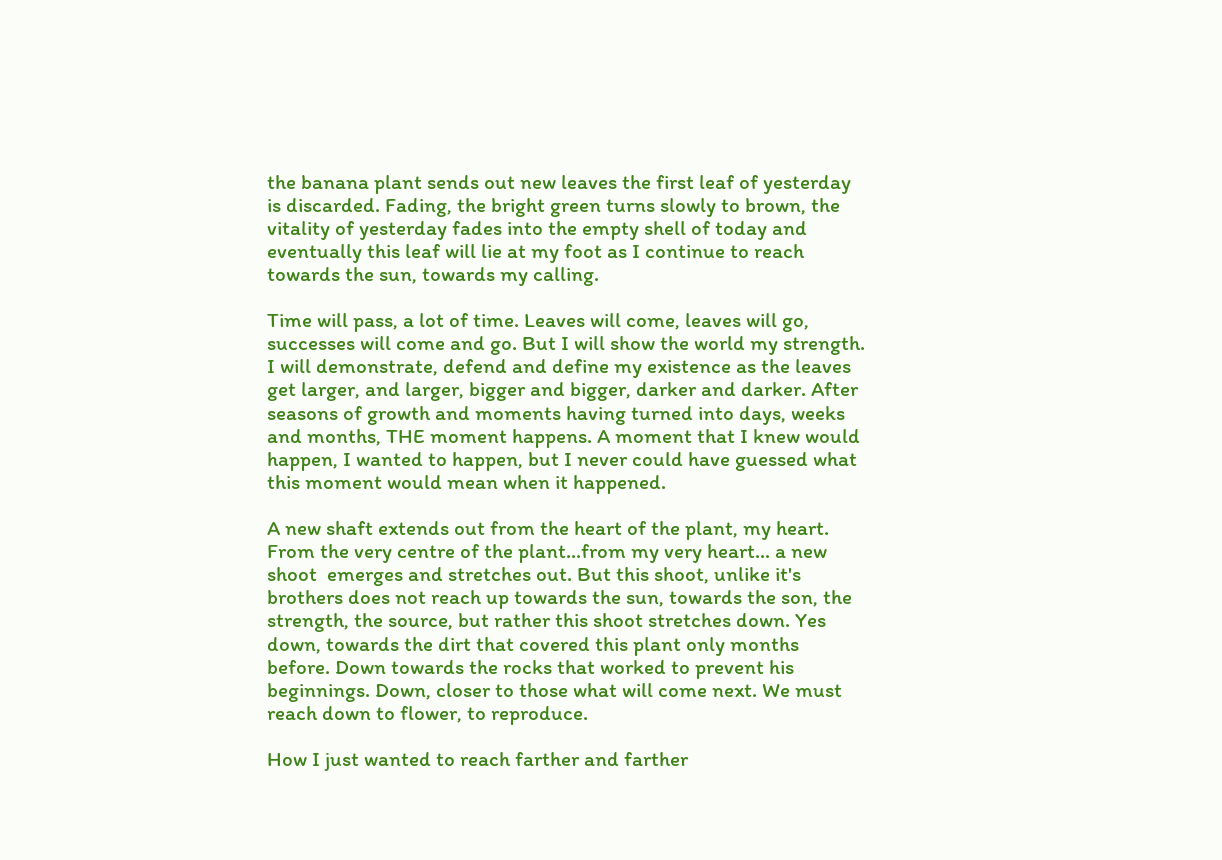the banana plant sends out new leaves the first leaf of yesterday is discarded. Fading, the bright green turns slowly to brown, the vitality of yesterday fades into the empty shell of today and eventually this leaf will lie at my foot as I continue to reach towards the sun, towards my calling.

Time will pass, a lot of time. Leaves will come, leaves will go, successes will come and go. But I will show the world my strength. I will demonstrate, defend and define my existence as the leaves get larger, and larger, bigger and bigger, darker and darker. After seasons of growth and moments having turned into days, weeks and months, THE moment happens. A moment that I knew would happen, I wanted to happen, but I never could have guessed what this moment would mean when it happened.

A new shaft extends out from the heart of the plant, my heart. From the very centre of the plant...from my very heart... a new shoot  emerges and stretches out. But this shoot, unlike it's brothers does not reach up towards the sun, towards the son, the strength, the source, but rather this shoot stretches down. Yes down, towards the dirt that covered this plant only months before. Down towards the rocks that worked to prevent his beginnings. Down, closer to those what will come next. We must reach down to flower, to reproduce.

How I just wanted to reach farther and farther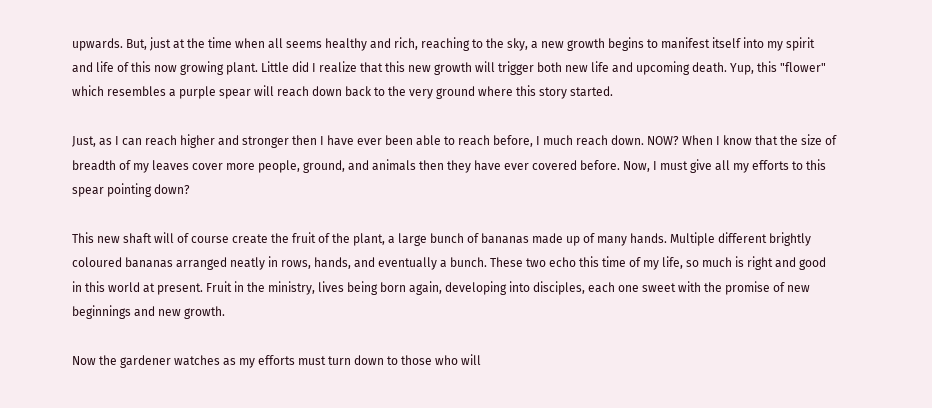upwards. But, just at the time when all seems healthy and rich, reaching to the sky, a new growth begins to manifest itself into my spirit and life of this now growing plant. Little did I realize that this new growth will trigger both new life and upcoming death. Yup, this "flower" which resembles a purple spear will reach down back to the very ground where this story started.

Just, as I can reach higher and stronger then I have ever been able to reach before, I much reach down. NOW? When I know that the size of breadth of my leaves cover more people, ground, and animals then they have ever covered before. Now, I must give all my efforts to this spear pointing down?

This new shaft will of course create the fruit of the plant, a large bunch of bananas made up of many hands. Multiple different brightly coloured bananas arranged neatly in rows, hands, and eventually a bunch. These two echo this time of my life, so much is right and good in this world at present. Fruit in the ministry, lives being born again, developing into disciples, each one sweet with the promise of new beginnings and new growth.

Now the gardener watches as my efforts must turn down to those who will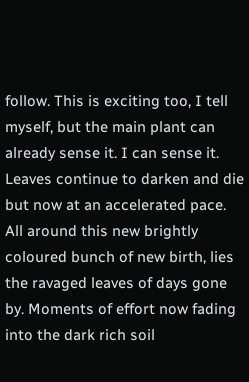follow. This is exciting too, I tell myself, but the main plant can already sense it. I can sense it. Leaves continue to darken and die but now at an accelerated pace. All around this new brightly coloured bunch of new birth, lies the ravaged leaves of days gone by. Moments of effort now fading into the dark rich soil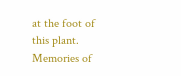at the foot of this plant. Memories of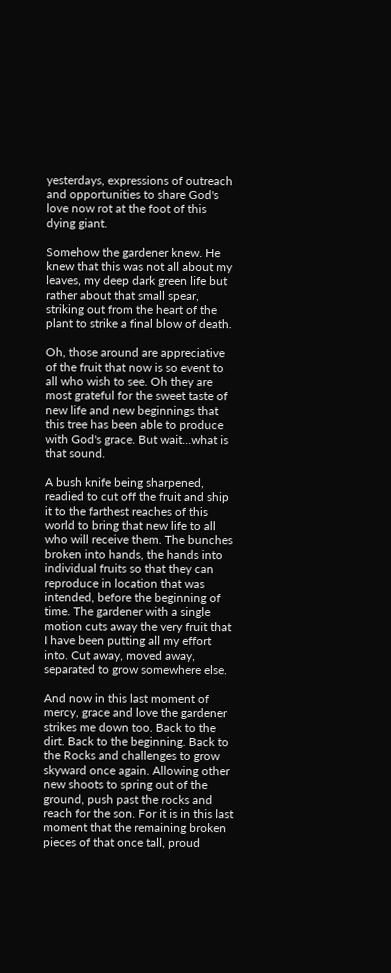yesterdays, expressions of outreach and opportunities to share God's love now rot at the foot of this dying giant.

Somehow the gardener knew. He knew that this was not all about my leaves, my deep dark green life but rather about that small spear, striking out from the heart of the plant to strike a final blow of death.

Oh, those around are appreciative of the fruit that now is so event to all who wish to see. Oh they are most grateful for the sweet taste of new life and new beginnings that this tree has been able to produce with God's grace. But wait...what is that sound.

A bush knife being sharpened, readied to cut off the fruit and ship it to the farthest reaches of this world to bring that new life to all who will receive them. The bunches broken into hands, the hands into individual fruits so that they can reproduce in location that was intended, before the beginning of time. The gardener with a single motion cuts away the very fruit that I have been putting all my effort into. Cut away, moved away, separated to grow somewhere else.

And now in this last moment of mercy, grace and love the gardener strikes me down too. Back to the dirt. Back to the beginning. Back to the Rocks and challenges to grow skyward once again. Allowing other new shoots to spring out of the ground, push past the rocks and reach for the son. For it is in this last moment that the remaining broken pieces of that once tall, proud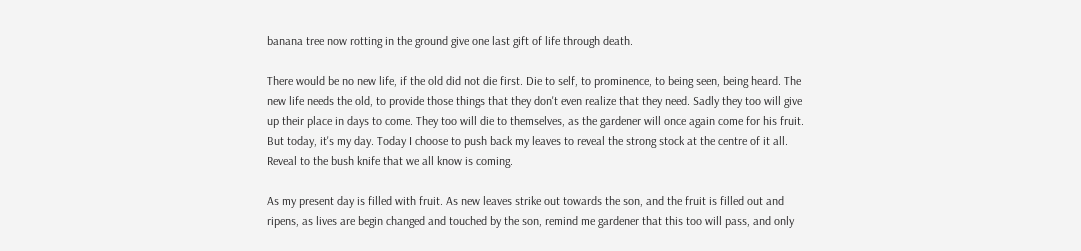banana tree now rotting in the ground give one last gift of life through death.

There would be no new life, if the old did not die first. Die to self, to prominence, to being seen, being heard. The new life needs the old, to provide those things that they don't even realize that they need. Sadly they too will give up their place in days to come. They too will die to themselves, as the gardener will once again come for his fruit. But today, it's my day. Today I choose to push back my leaves to reveal the strong stock at the centre of it all. Reveal to the bush knife that we all know is coming.

As my present day is filled with fruit. As new leaves strike out towards the son, and the fruit is filled out and ripens, as lives are begin changed and touched by the son, remind me gardener that this too will pass, and only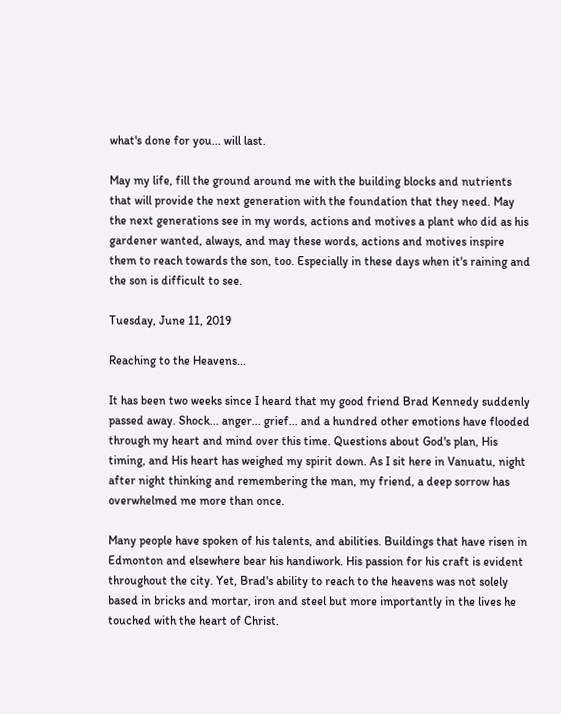what's done for you... will last.

May my life, fill the ground around me with the building blocks and nutrients that will provide the next generation with the foundation that they need. May the next generations see in my words, actions and motives a plant who did as his gardener wanted, always, and may these words, actions and motives inspire them to reach towards the son, too. Especially in these days when it's raining and the son is difficult to see.

Tuesday, June 11, 2019

Reaching to the Heavens...

It has been two weeks since I heard that my good friend Brad Kennedy suddenly passed away. Shock... anger... grief... and a hundred other emotions have flooded through my heart and mind over this time. Questions about God's plan, His timing, and His heart has weighed my spirit down. As I sit here in Vanuatu, night after night thinking and remembering the man, my friend, a deep sorrow has overwhelmed me more than once.

Many people have spoken of his talents, and abilities. Buildings that have risen in Edmonton and elsewhere bear his handiwork. His passion for his craft is evident throughout the city. Yet, Brad's ability to reach to the heavens was not solely based in bricks and mortar, iron and steel but more importantly in the lives he touched with the heart of Christ.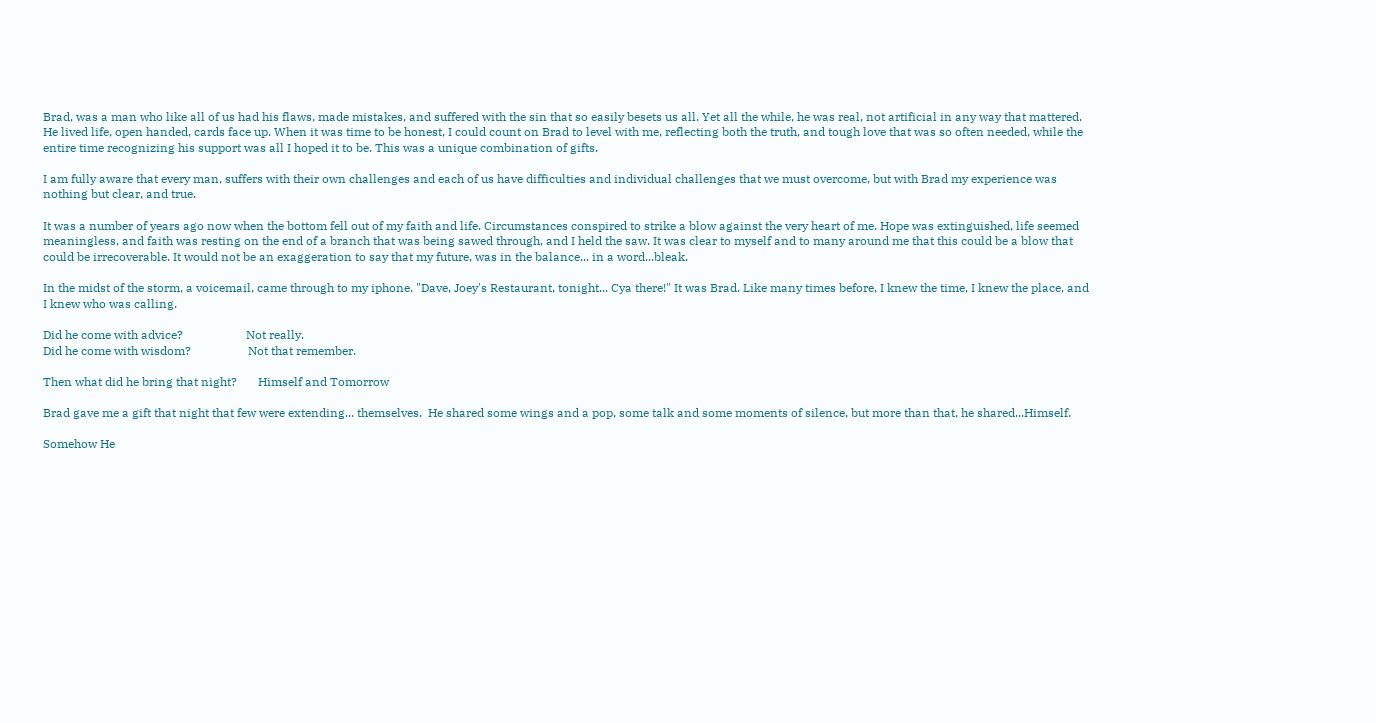Brad, was a man who like all of us had his flaws, made mistakes, and suffered with the sin that so easily besets us all. Yet all the while, he was real, not artificial in any way that mattered. He lived life, open handed, cards face up. When it was time to be honest, I could count on Brad to level with me, reflecting both the truth, and tough love that was so often needed, while the entire time recognizing his support was all I hoped it to be. This was a unique combination of gifts.

I am fully aware that every man, suffers with their own challenges and each of us have difficulties and individual challenges that we must overcome, but with Brad my experience was nothing but clear, and true.

It was a number of years ago now when the bottom fell out of my faith and life. Circumstances conspired to strike a blow against the very heart of me. Hope was extinguished, life seemed meaningless, and faith was resting on the end of a branch that was being sawed through, and I held the saw. It was clear to myself and to many around me that this could be a blow that could be irrecoverable. It would not be an exaggeration to say that my future, was in the balance... in a word...bleak.

In the midst of the storm, a voicemail, came through to my iphone. "Dave, Joey's Restaurant, tonight... Cya there!" It was Brad. Like many times before, I knew the time, I knew the place, and I knew who was calling.

Did he come with advice?                     Not really.
Did he come with wisdom?                   Not that remember.

Then what did he bring that night?       Himself and Tomorrow

Brad gave me a gift that night that few were extending... themselves.  He shared some wings and a pop, some talk and some moments of silence, but more than that, he shared...Himself.

Somehow He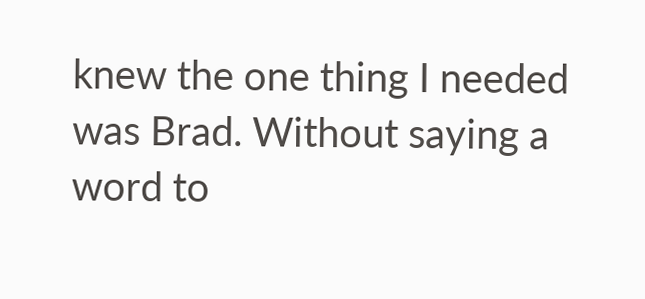knew the one thing I needed was Brad. Without saying a word to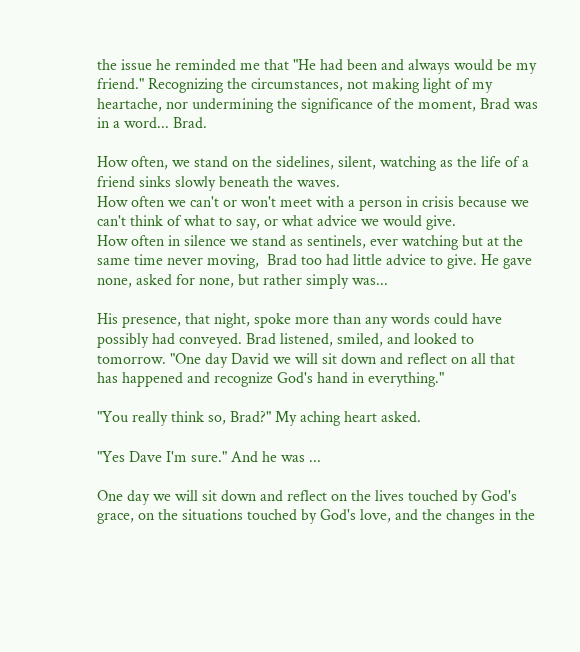the issue he reminded me that "He had been and always would be my friend." Recognizing the circumstances, not making light of my heartache, nor undermining the significance of the moment, Brad was in a word... Brad.

How often, we stand on the sidelines, silent, watching as the life of a friend sinks slowly beneath the waves.
How often we can't or won't meet with a person in crisis because we can't think of what to say, or what advice we would give.
How often in silence we stand as sentinels, ever watching but at the same time never moving,  Brad too had little advice to give. He gave none, asked for none, but rather simply was...

His presence, that night, spoke more than any words could have possibly had conveyed. Brad listened, smiled, and looked to tomorrow. "One day David we will sit down and reflect on all that has happened and recognize God's hand in everything."

"You really think so, Brad?" My aching heart asked.

"Yes Dave I'm sure." And he was ...

One day we will sit down and reflect on the lives touched by God's grace, on the situations touched by God's love, and the changes in the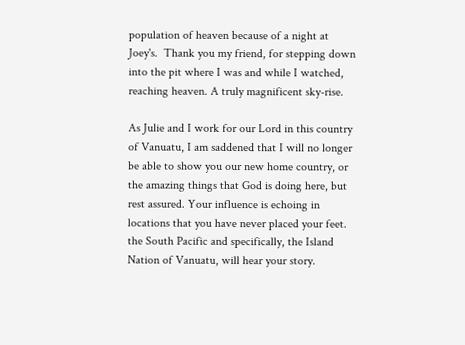population of heaven because of a night at Joey's.  Thank you my friend, for stepping down into the pit where I was and while I watched, reaching heaven. A truly magnificent sky-rise.

As Julie and I work for our Lord in this country of Vanuatu, I am saddened that I will no longer be able to show you our new home country, or the amazing things that God is doing here, but rest assured. Your influence is echoing in locations that you have never placed your feet. the South Pacific and specifically, the Island Nation of Vanuatu, will hear your story.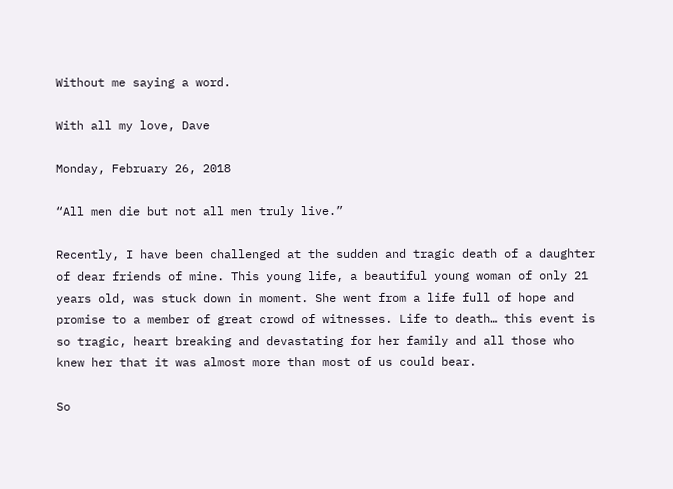Without me saying a word.

With all my love, Dave

Monday, February 26, 2018

“All men die but not all men truly live.”

Recently, I have been challenged at the sudden and tragic death of a daughter of dear friends of mine. This young life, a beautiful young woman of only 21 years old, was stuck down in moment. She went from a life full of hope and promise to a member of great crowd of witnesses. Life to death… this event is so tragic, heart breaking and devastating for her family and all those who knew her that it was almost more than most of us could bear.

So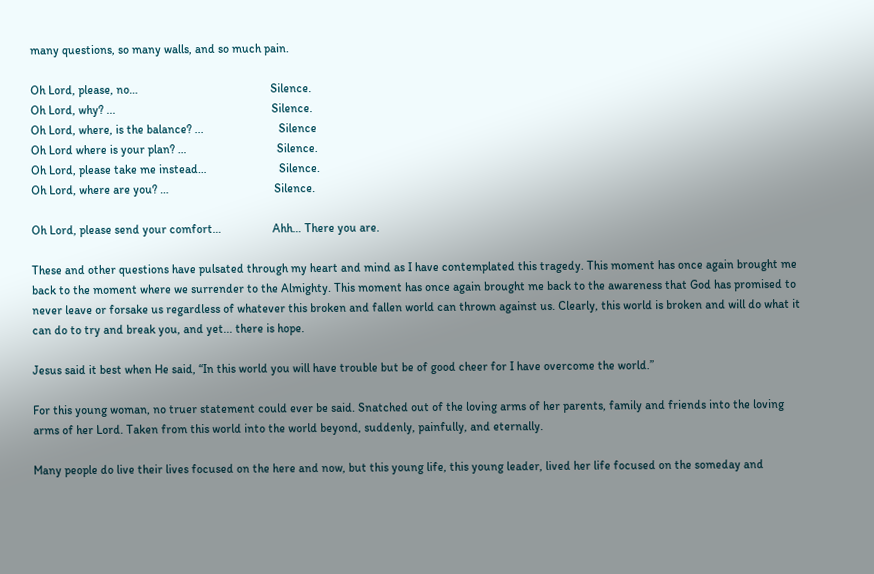many questions, so many walls, and so much pain.

Oh Lord, please, no…                                            Silence.
Oh Lord, why? ...                                                    Silence.
Oh Lord, where, is the balance? ...                         Silence
Oh Lord where is your plan? …                              Silence.
Oh Lord, please take me instead…                        Silence.
Oh Lord, where are you? …                                   Silence.

Oh Lord, please send your comfort…                 Ahh… There you are.

These and other questions have pulsated through my heart and mind as I have contemplated this tragedy. This moment has once again brought me back to the moment where we surrender to the Almighty. This moment has once again brought me back to the awareness that God has promised to never leave or forsake us regardless of whatever this broken and fallen world can thrown against us. Clearly, this world is broken and will do what it can do to try and break you, and yet... there is hope.

Jesus said it best when He said, “In this world you will have trouble but be of good cheer for I have overcome the world.”

For this young woman, no truer statement could ever be said. Snatched out of the loving arms of her parents, family and friends into the loving arms of her Lord. Taken from this world into the world beyond, suddenly, painfully, and eternally.

Many people do live their lives focused on the here and now, but this young life, this young leader, lived her life focused on the someday and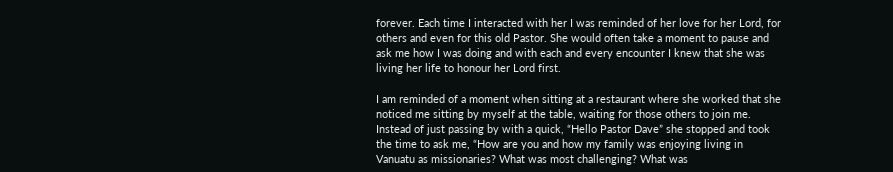forever. Each time I interacted with her I was reminded of her love for her Lord, for others and even for this old Pastor. She would often take a moment to pause and ask me how I was doing and with each and every encounter I knew that she was living her life to honour her Lord first.

I am reminded of a moment when sitting at a restaurant where she worked that she noticed me sitting by myself at the table, waiting for those others to join me. Instead of just passing by with a quick, “Hello Pastor Dave” she stopped and took the time to ask me, “How are you and how my family was enjoying living in Vanuatu as missionaries? What was most challenging? What was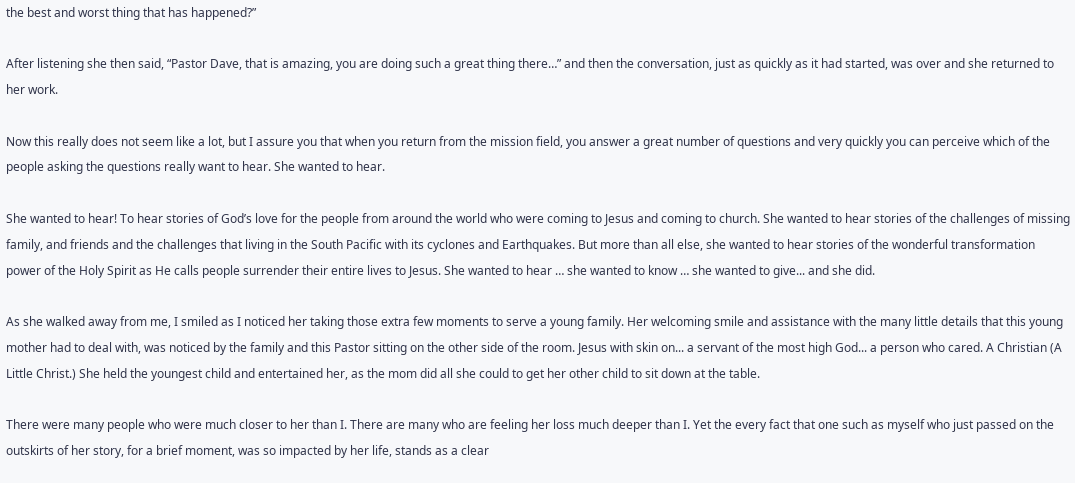the best and worst thing that has happened?”

After listening she then said, “Pastor Dave, that is amazing, you are doing such a great thing there…” and then the conversation, just as quickly as it had started, was over and she returned to her work.

Now this really does not seem like a lot, but I assure you that when you return from the mission field, you answer a great number of questions and very quickly you can perceive which of the people asking the questions really want to hear. She wanted to hear.

She wanted to hear! To hear stories of God’s love for the people from around the world who were coming to Jesus and coming to church. She wanted to hear stories of the challenges of missing family, and friends and the challenges that living in the South Pacific with its cyclones and Earthquakes. But more than all else, she wanted to hear stories of the wonderful transformation power of the Holy Spirit as He calls people surrender their entire lives to Jesus. She wanted to hear … she wanted to know … she wanted to give... and she did.

As she walked away from me, I smiled as I noticed her taking those extra few moments to serve a young family. Her welcoming smile and assistance with the many little details that this young mother had to deal with, was noticed by the family and this Pastor sitting on the other side of the room. Jesus with skin on... a servant of the most high God... a person who cared. A Christian (A Little Christ.) She held the youngest child and entertained her, as the mom did all she could to get her other child to sit down at the table.

There were many people who were much closer to her than I. There are many who are feeling her loss much deeper than I. Yet the every fact that one such as myself who just passed on the outskirts of her story, for a brief moment, was so impacted by her life, stands as a clear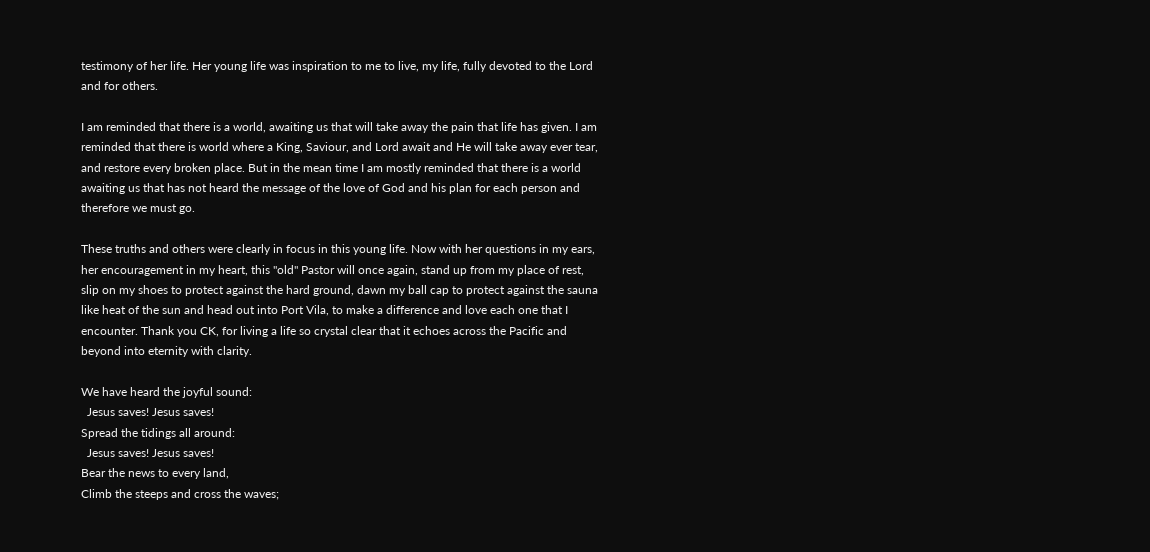testimony of her life. Her young life was inspiration to me to live, my life, fully devoted to the Lord and for others.

I am reminded that there is a world, awaiting us that will take away the pain that life has given. I am reminded that there is world where a King, Saviour, and Lord await and He will take away ever tear, and restore every broken place. But in the mean time I am mostly reminded that there is a world awaiting us that has not heard the message of the love of God and his plan for each person and therefore we must go.

These truths and others were clearly in focus in this young life. Now with her questions in my ears, her encouragement in my heart, this "old" Pastor will once again, stand up from my place of rest, slip on my shoes to protect against the hard ground, dawn my ball cap to protect against the sauna like heat of the sun and head out into Port Vila, to make a difference and love each one that I encounter. Thank you CK, for living a life so crystal clear that it echoes across the Pacific and beyond into eternity with clarity.

We have heard the joyful sound:
  Jesus saves! Jesus saves!
Spread the tidings all around:
  Jesus saves! Jesus saves!
Bear the news to every land,
Climb the steeps and cross the waves;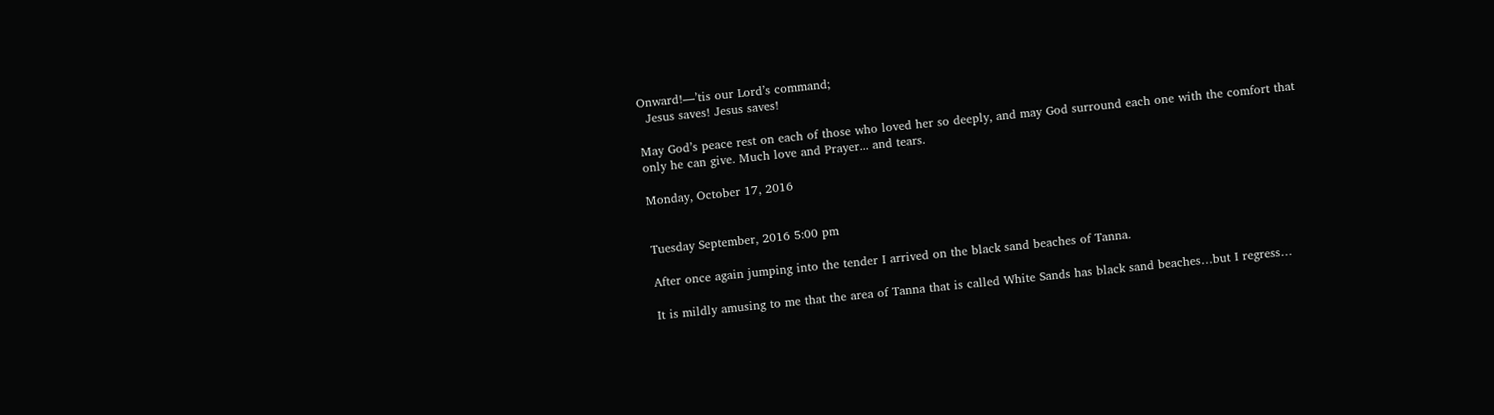Onward!—’tis our Lord’s command;
  Jesus saves! Jesus saves!

May God’s peace rest on each of those who loved her so deeply, and may God surround each one with the comfort that only he can give. Much love and Prayer... and tears.

Monday, October 17, 2016


Tuesday September, 2016 5:00 pm

After once again jumping into the tender I arrived on the black sand beaches of Tanna.

It is mildly amusing to me that the area of Tanna that is called White Sands has black sand beaches…but I regress…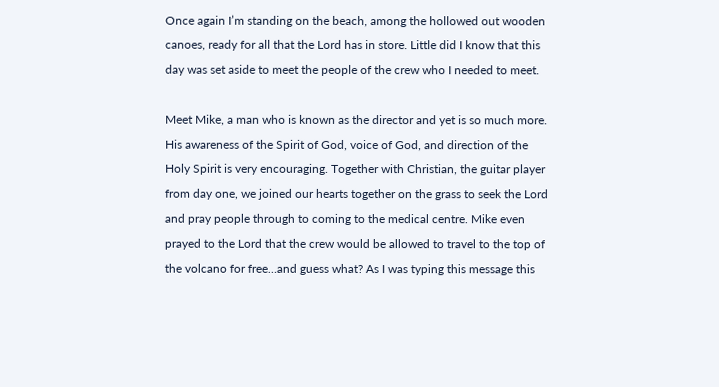Once again I’m standing on the beach, among the hollowed out wooden canoes, ready for all that the Lord has in store. Little did I know that this day was set aside to meet the people of the crew who I needed to meet.

Meet Mike, a man who is known as the director and yet is so much more. His awareness of the Spirit of God, voice of God, and direction of the Holy Spirit is very encouraging. Together with Christian, the guitar player from day one, we joined our hearts together on the grass to seek the Lord and pray people through to coming to the medical centre. Mike even prayed to the Lord that the crew would be allowed to travel to the top of the volcano for free…and guess what? As I was typing this message this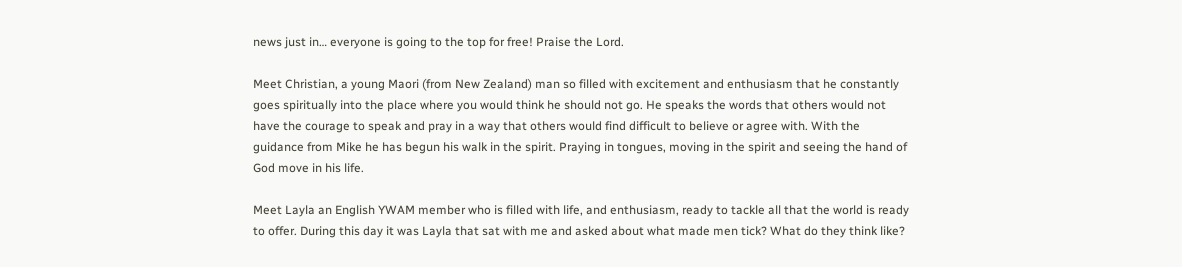news just in… everyone is going to the top for free! Praise the Lord.

Meet Christian, a young Maori (from New Zealand) man so filled with excitement and enthusiasm that he constantly goes spiritually into the place where you would think he should not go. He speaks the words that others would not have the courage to speak and pray in a way that others would find difficult to believe or agree with. With the guidance from Mike he has begun his walk in the spirit. Praying in tongues, moving in the spirit and seeing the hand of God move in his life.

Meet Layla an English YWAM member who is filled with life, and enthusiasm, ready to tackle all that the world is ready to offer. During this day it was Layla that sat with me and asked about what made men tick? What do they think like?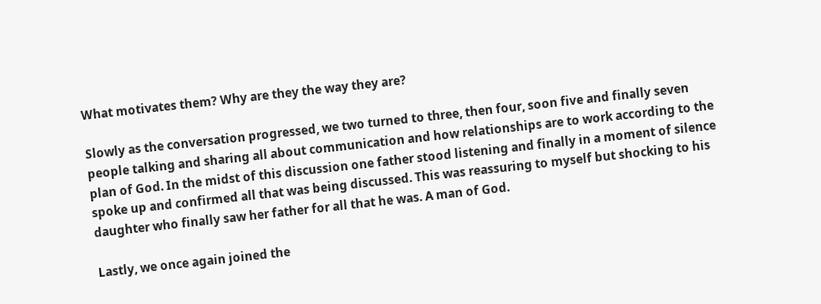What motivates them? Why are they the way they are?

Slowly as the conversation progressed, we two turned to three, then four, soon five and finally seven people talking and sharing all about communication and how relationships are to work according to the plan of God. In the midst of this discussion one father stood listening and finally in a moment of silence spoke up and confirmed all that was being discussed. This was reassuring to myself but shocking to his daughter who finally saw her father for all that he was. A man of God.

Lastly, we once again joined the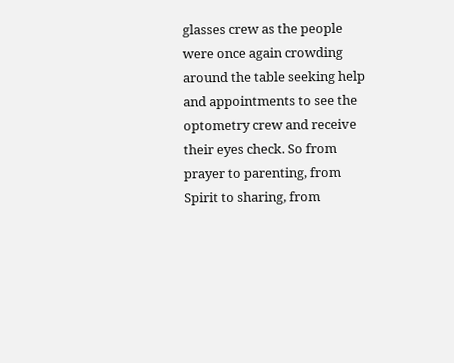glasses crew as the people were once again crowding around the table seeking help and appointments to see the optometry crew and receive their eyes check. So from prayer to parenting, from Spirit to sharing, from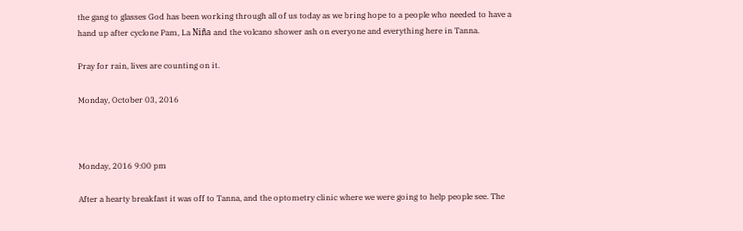the gang to glasses God has been working through all of us today as we bring hope to a people who needed to have a hand up after cyclone Pam, La Niña and the volcano shower ash on everyone and everything here in Tanna.

Pray for rain, lives are counting on it.

Monday, October 03, 2016



Monday, 2016 9:00 pm

After a hearty breakfast it was off to Tanna, and the optometry clinic where we were going to help people see. The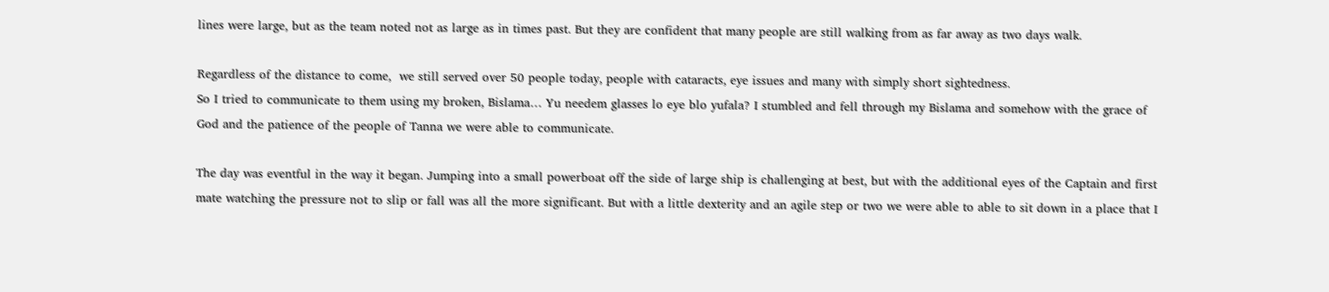lines were large, but as the team noted not as large as in times past. But they are confident that many people are still walking from as far away as two days walk.

Regardless of the distance to come,  we still served over 50 people today, people with cataracts, eye issues and many with simply short sightedness.
So I tried to communicate to them using my broken, Bislama… Yu needem glasses lo eye blo yufala? I stumbled and fell through my Bislama and somehow with the grace of God and the patience of the people of Tanna we were able to communicate.

The day was eventful in the way it began. Jumping into a small powerboat off the side of large ship is challenging at best, but with the additional eyes of the Captain and first mate watching the pressure not to slip or fall was all the more significant. But with a little dexterity and an agile step or two we were able to able to sit down in a place that I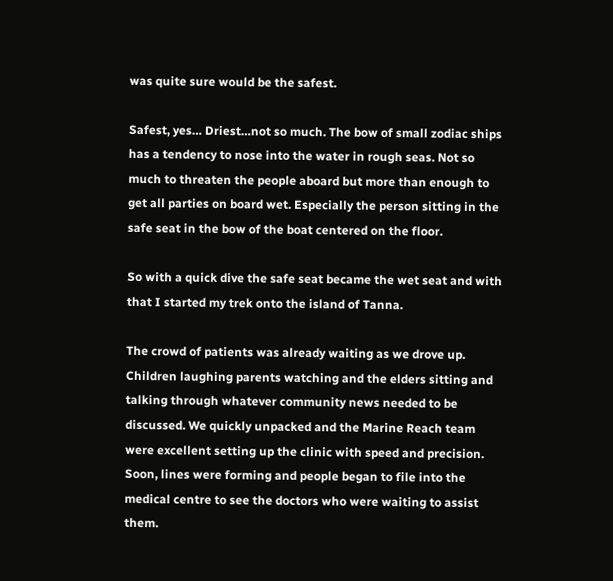was quite sure would be the safest.

Safest, yes… Driest…not so much. The bow of small zodiac ships has a tendency to nose into the water in rough seas. Not so much to threaten the people aboard but more than enough to get all parties on board wet. Especially the person sitting in the safe seat in the bow of the boat centered on the floor.

So with a quick dive the safe seat became the wet seat and with that I started my trek onto the island of Tanna.

The crowd of patients was already waiting as we drove up. Children laughing parents watching and the elders sitting and talking through whatever community news needed to be discussed. We quickly unpacked and the Marine Reach team were excellent setting up the clinic with speed and precision. Soon, lines were forming and people began to file into the medical centre to see the doctors who were waiting to assist them.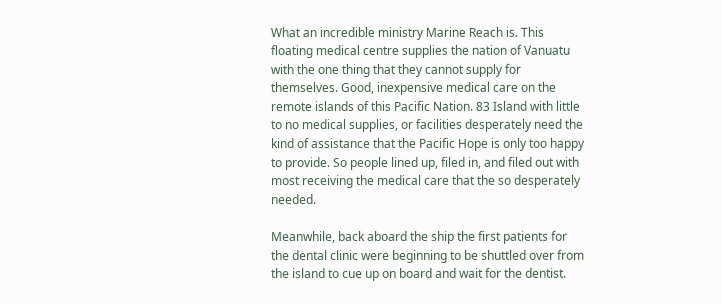What an incredible ministry Marine Reach is. This floating medical centre supplies the nation of Vanuatu with the one thing that they cannot supply for themselves. Good, inexpensive medical care on the remote islands of this Pacific Nation. 83 Island with little to no medical supplies, or facilities desperately need the kind of assistance that the Pacific Hope is only too happy to provide. So people lined up, filed in, and filed out with most receiving the medical care that the so desperately needed.

Meanwhile, back aboard the ship the first patients for the dental clinic were beginning to be shuttled over from the island to cue up on board and wait for the dentist.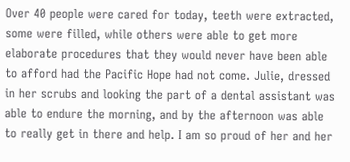Over 40 people were cared for today, teeth were extracted, some were filled, while others were able to get more elaborate procedures that they would never have been able to afford had the Pacific Hope had not come. Julie, dressed in her scrubs and looking the part of a dental assistant was able to endure the morning, and by the afternoon was able to really get in there and help. I am so proud of her and her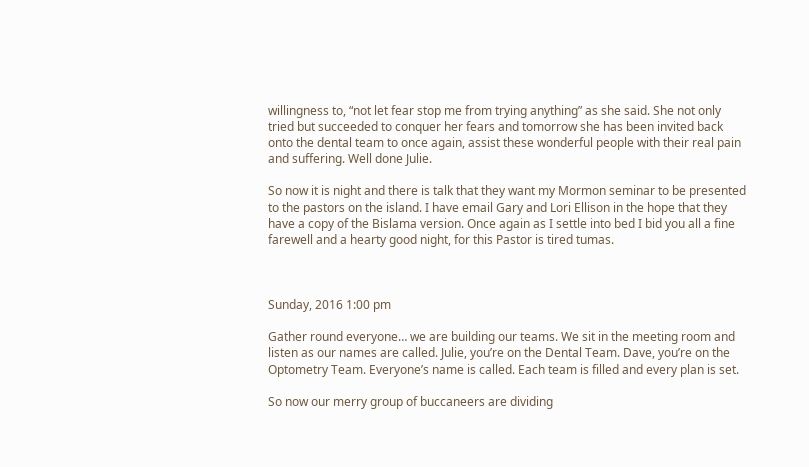willingness to, “not let fear stop me from trying anything” as she said. She not only tried but succeeded to conquer her fears and tomorrow she has been invited back onto the dental team to once again, assist these wonderful people with their real pain and suffering. Well done Julie.

So now it is night and there is talk that they want my Mormon seminar to be presented to the pastors on the island. I have email Gary and Lori Ellison in the hope that they have a copy of the Bislama version. Once again as I settle into bed I bid you all a fine farewell and a hearty good night, for this Pastor is tired tumas.



Sunday, 2016 1:00 pm

Gather round everyone… we are building our teams. We sit in the meeting room and listen as our names are called. Julie, you’re on the Dental Team. Dave, you’re on the Optometry Team. Everyone’s name is called. Each team is filled and every plan is set.

So now our merry group of buccaneers are dividing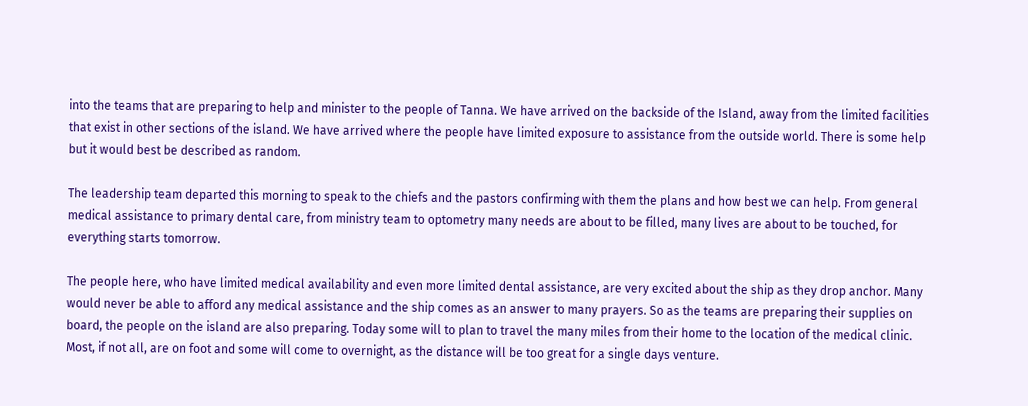into the teams that are preparing to help and minister to the people of Tanna. We have arrived on the backside of the Island, away from the limited facilities that exist in other sections of the island. We have arrived where the people have limited exposure to assistance from the outside world. There is some help but it would best be described as random.

The leadership team departed this morning to speak to the chiefs and the pastors confirming with them the plans and how best we can help. From general medical assistance to primary dental care, from ministry team to optometry many needs are about to be filled, many lives are about to be touched, for everything starts tomorrow.

The people here, who have limited medical availability and even more limited dental assistance, are very excited about the ship as they drop anchor. Many would never be able to afford any medical assistance and the ship comes as an answer to many prayers. So as the teams are preparing their supplies on board, the people on the island are also preparing. Today some will to plan to travel the many miles from their home to the location of the medical clinic.  Most, if not all, are on foot and some will come to overnight, as the distance will be too great for a single days venture.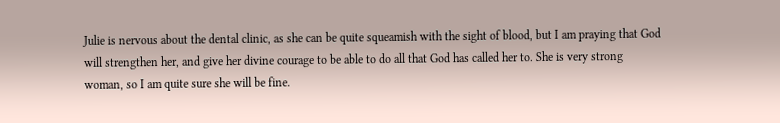Julie is nervous about the dental clinic, as she can be quite squeamish with the sight of blood, but I am praying that God will strengthen her, and give her divine courage to be able to do all that God has called her to. She is very strong woman, so I am quite sure she will be fine.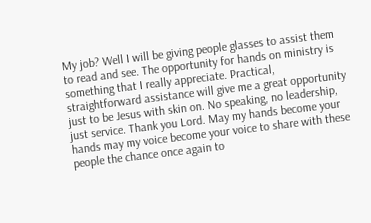My job? Well I will be giving people glasses to assist them to read and see. The opportunity for hands on ministry is something that I really appreciate. Practical, straightforward assistance will give me a great opportunity just to be Jesus with skin on. No speaking, no leadership, just service. Thank you Lord. May my hands become your hands may my voice become your voice to share with these people the chance once again to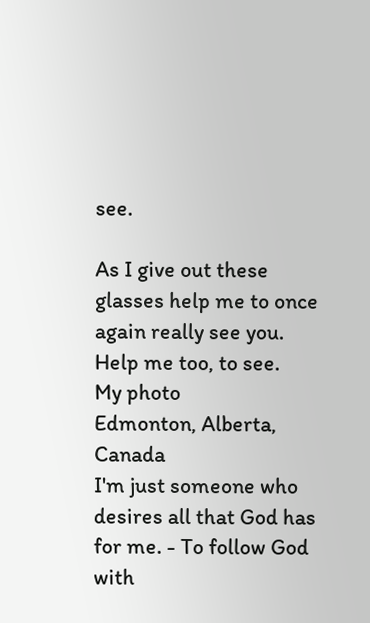see.

As I give out these glasses help me to once again really see you. Help me too, to see.
My photo
Edmonton, Alberta, Canada
I'm just someone who desires all that God has for me. - To follow God with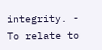integrity. - To relate to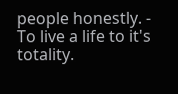people honestly. - To live a life to it's totality.